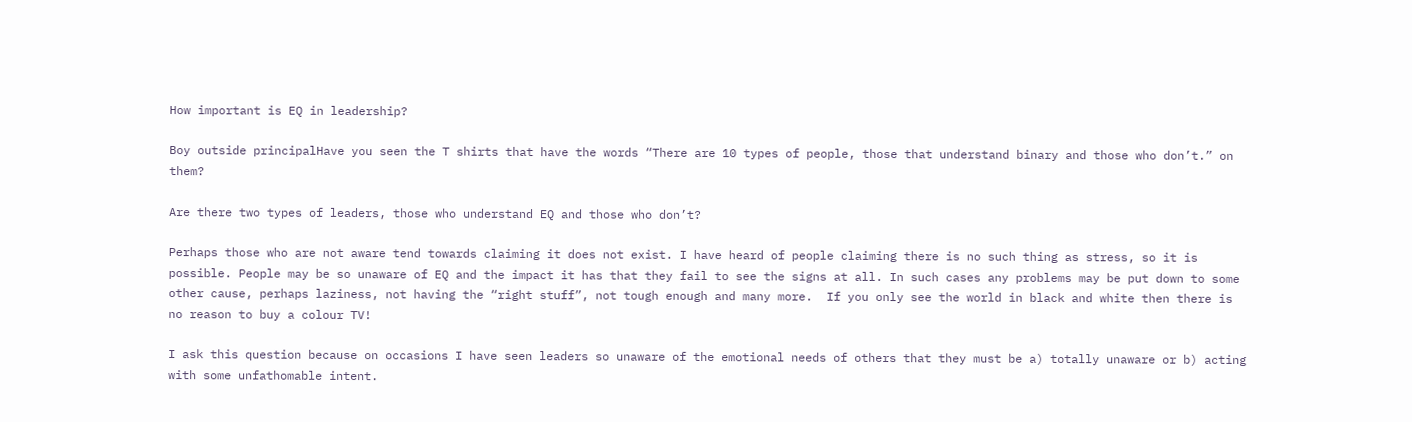How important is EQ in leadership?

Boy outside principalHave you seen the T shirts that have the words “There are 10 types of people, those that understand binary and those who don’t.” on them?

Are there two types of leaders, those who understand EQ and those who don’t?

Perhaps those who are not aware tend towards claiming it does not exist. I have heard of people claiming there is no such thing as stress, so it is possible. People may be so unaware of EQ and the impact it has that they fail to see the signs at all. In such cases any problems may be put down to some other cause, perhaps laziness, not having the “right stuff”, not tough enough and many more.  If you only see the world in black and white then there is no reason to buy a colour TV!

I ask this question because on occasions I have seen leaders so unaware of the emotional needs of others that they must be a) totally unaware or b) acting with some unfathomable intent.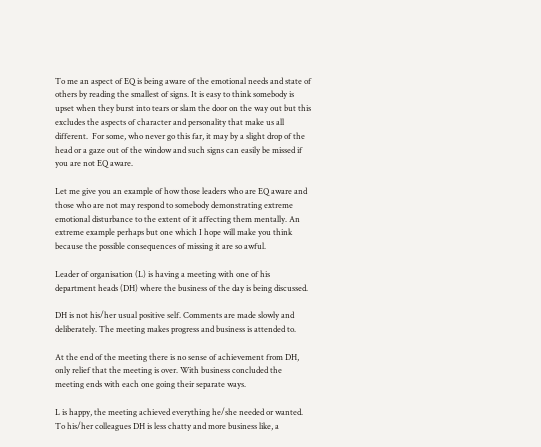To me an aspect of EQ is being aware of the emotional needs and state of others by reading the smallest of signs. It is easy to think somebody is upset when they burst into tears or slam the door on the way out but this excludes the aspects of character and personality that make us all different.  For some, who never go this far, it may by a slight drop of the head or a gaze out of the window and such signs can easily be missed if you are not EQ aware.

Let me give you an example of how those leaders who are EQ aware and those who are not may respond to somebody demonstrating extreme emotional disturbance to the extent of it affecting them mentally. An extreme example perhaps but one which I hope will make you think because the possible consequences of missing it are so awful.

Leader of organisation (L) is having a meeting with one of his department heads (DH) where the business of the day is being discussed.

DH is not his/her usual positive self. Comments are made slowly and deliberately. The meeting makes progress and business is attended to.

At the end of the meeting there is no sense of achievement from DH, only relief that the meeting is over. With business concluded the meeting ends with each one going their separate ways.

L is happy, the meeting achieved everything he/she needed or wanted. To his/her colleagues DH is less chatty and more business like, a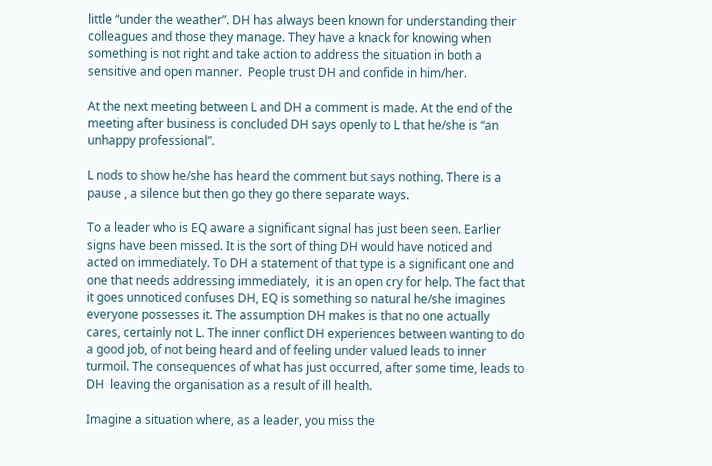little “under the weather”. DH has always been known for understanding their colleagues and those they manage. They have a knack for knowing when something is not right and take action to address the situation in both a sensitive and open manner.  People trust DH and confide in him/her.

At the next meeting between L and DH a comment is made. At the end of the meeting after business is concluded DH says openly to L that he/she is “an unhappy professional”.

L nods to show he/she has heard the comment but says nothing. There is a pause , a silence but then go they go there separate ways.

To a leader who is EQ aware a significant signal has just been seen. Earlier signs have been missed. It is the sort of thing DH would have noticed and acted on immediately. To DH a statement of that type is a significant one and one that needs addressing immediately,  it is an open cry for help. The fact that it goes unnoticed confuses DH, EQ is something so natural he/she imagines everyone possesses it. The assumption DH makes is that no one actually cares, certainly not L. The inner conflict DH experiences between wanting to do a good job, of not being heard and of feeling under valued leads to inner turmoil. The consequences of what has just occurred, after some time, leads to DH  leaving the organisation as a result of ill health.

Imagine a situation where, as a leader, you miss the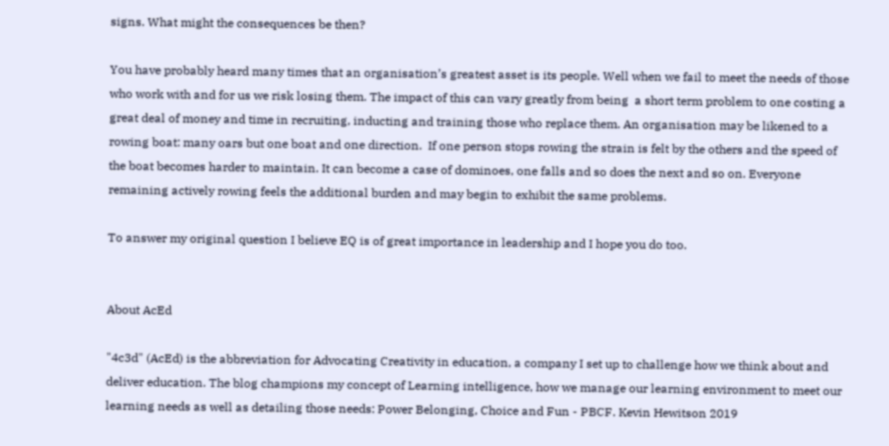signs. What might the consequences be then?

You have probably heard many times that an organisation’s greatest asset is its people. Well when we fail to meet the needs of those who work with and for us we risk losing them. The impact of this can vary greatly from being  a short term problem to one costing a great deal of money and time in recruiting, inducting and training those who replace them. An organisation may be likened to a rowing boat: many oars but one boat and one direction.  If one person stops rowing the strain is felt by the others and the speed of the boat becomes harder to maintain. It can become a case of dominoes, one falls and so does the next and so on. Everyone remaining actively rowing feels the additional burden and may begin to exhibit the same problems.

To answer my original question I believe EQ is of great importance in leadership and I hope you do too.


About AcEd

"4c3d" (AcEd) is the abbreviation for Advocating Creativity in education, a company I set up to challenge how we think about and deliver education. The blog champions my concept of Learning intelligence, how we manage our learning environment to meet our learning needs as well as detailing those needs: Power Belonging, Choice and Fun - PBCF. Kevin Hewitson 2019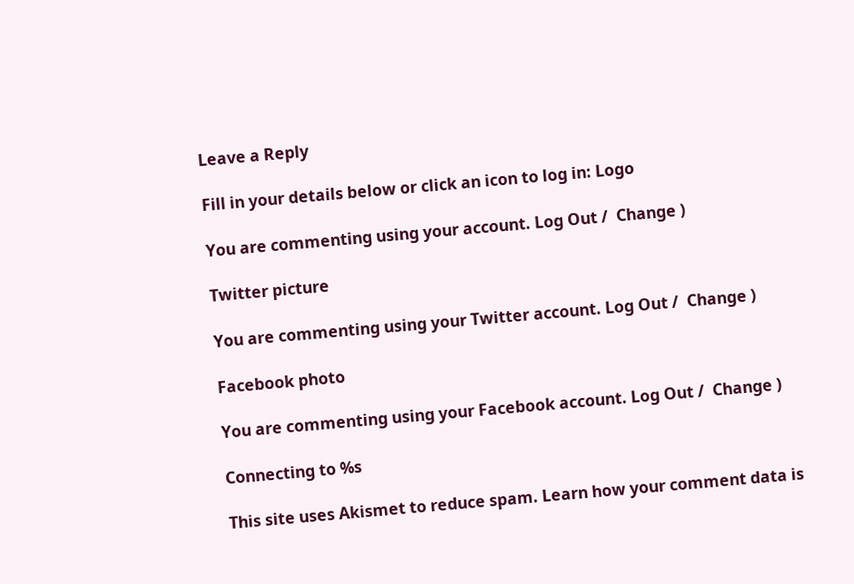Leave a Reply

Fill in your details below or click an icon to log in: Logo

You are commenting using your account. Log Out /  Change )

Twitter picture

You are commenting using your Twitter account. Log Out /  Change )

Facebook photo

You are commenting using your Facebook account. Log Out /  Change )

Connecting to %s

This site uses Akismet to reduce spam. Learn how your comment data is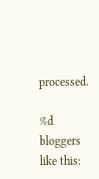processed.

%d bloggers like this: